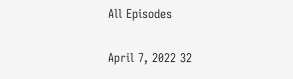All Episodes

April 7, 2022 32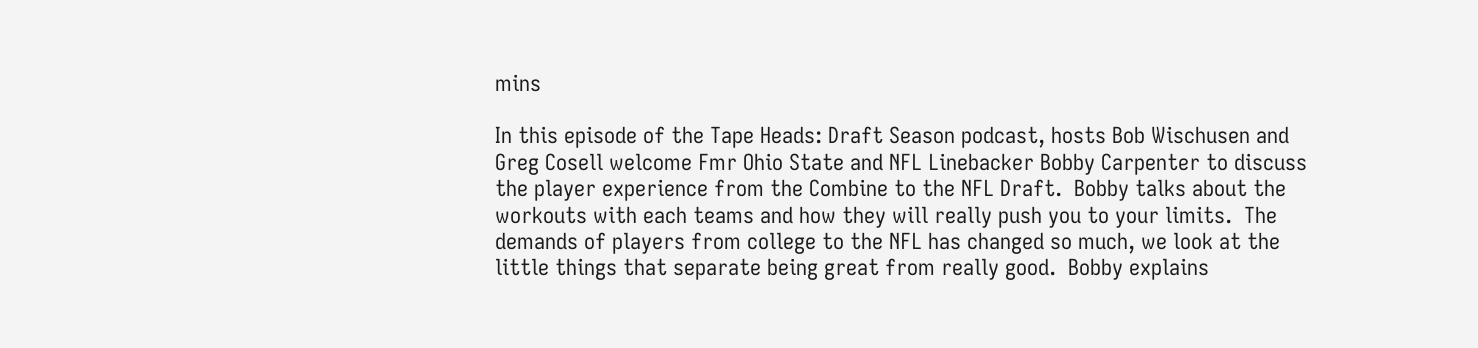mins

In this episode of the Tape Heads: Draft Season podcast, hosts Bob Wischusen and Greg Cosell welcome Fmr Ohio State and NFL Linebacker Bobby Carpenter to discuss the player experience from the Combine to the NFL Draft.  Bobby talks about the workouts with each teams and how they will really push you to your limits.  The demands of players from college to the NFL has changed so much, we look at the little things that separate being great from really good.  Bobby explains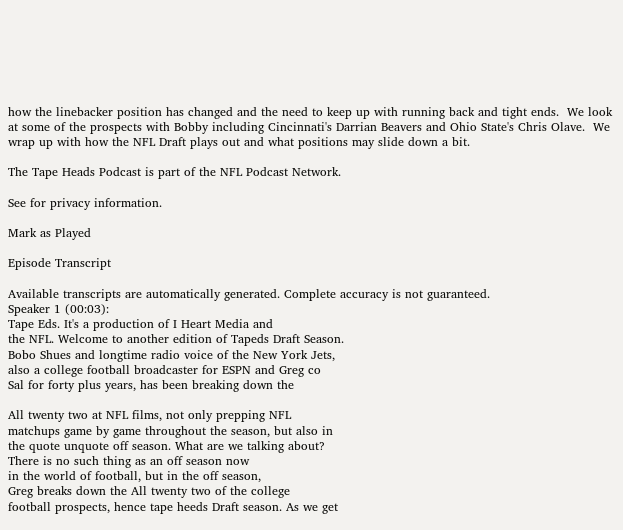how the linebacker position has changed and the need to keep up with running back and tight ends.  We look at some of the prospects with Bobby including Cincinnati's Darrian Beavers and Ohio State's Chris Olave.  We wrap up with how the NFL Draft plays out and what positions may slide down a bit.

The Tape Heads Podcast is part of the NFL Podcast Network.

See for privacy information.

Mark as Played

Episode Transcript

Available transcripts are automatically generated. Complete accuracy is not guaranteed.
Speaker 1 (00:03):
Tape Eds. It's a production of I Heart Media and
the NFL. Welcome to another edition of Tapeds Draft Season.
Bobo Shues and longtime radio voice of the New York Jets,
also a college football broadcaster for ESPN and Greg co
Sal for forty plus years, has been breaking down the

All twenty two at NFL films, not only prepping NFL
matchups game by game throughout the season, but also in
the quote unquote off season. What are we talking about?
There is no such thing as an off season now
in the world of football, but in the off season,
Greg breaks down the All twenty two of the college
football prospects, hence tape heeds Draft season. As we get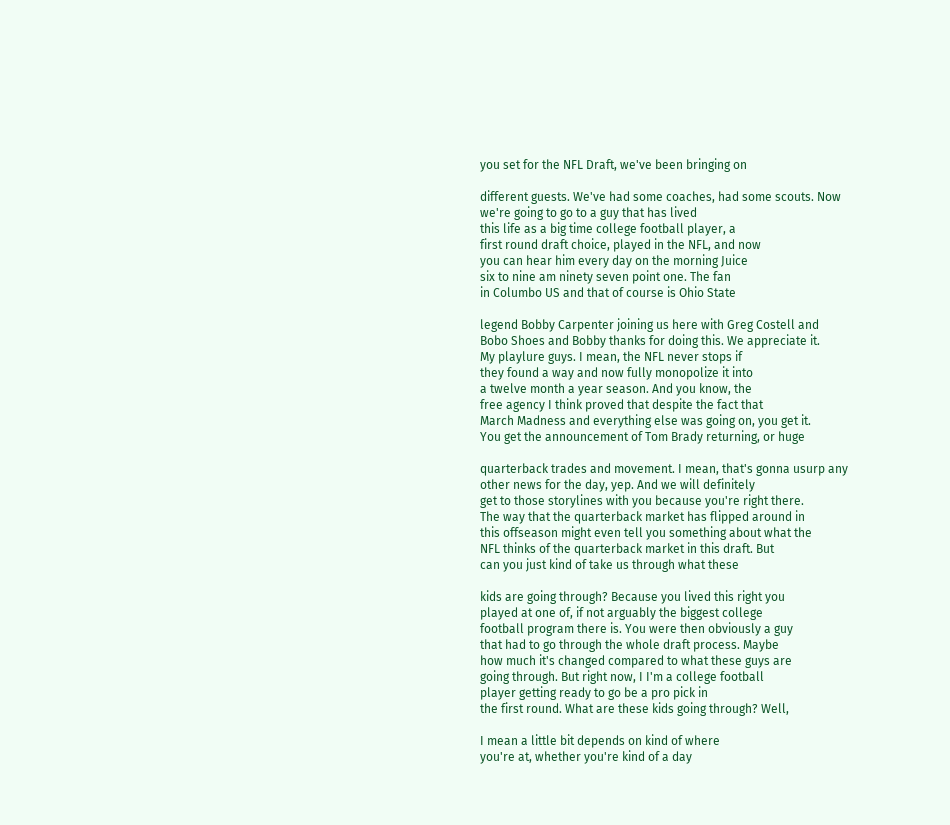you set for the NFL Draft, we've been bringing on

different guests. We've had some coaches, had some scouts. Now
we're going to go to a guy that has lived
this life as a big time college football player, a
first round draft choice, played in the NFL, and now
you can hear him every day on the morning Juice
six to nine am ninety seven point one. The fan
in Columbo US and that of course is Ohio State

legend Bobby Carpenter joining us here with Greg Costell and
Bobo Shoes and Bobby thanks for doing this. We appreciate it.
My playlure guys. I mean, the NFL never stops if
they found a way and now fully monopolize it into
a twelve month a year season. And you know, the
free agency I think proved that despite the fact that
March Madness and everything else was going on, you get it.
You get the announcement of Tom Brady returning, or huge

quarterback trades and movement. I mean, that's gonna usurp any
other news for the day, yep. And we will definitely
get to those storylines with you because you're right there.
The way that the quarterback market has flipped around in
this offseason might even tell you something about what the
NFL thinks of the quarterback market in this draft. But
can you just kind of take us through what these

kids are going through? Because you lived this right you
played at one of, if not arguably the biggest college
football program there is. You were then obviously a guy
that had to go through the whole draft process. Maybe
how much it's changed compared to what these guys are
going through. But right now, I I'm a college football
player getting ready to go be a pro pick in
the first round. What are these kids going through? Well,

I mean a little bit depends on kind of where
you're at, whether you're kind of a day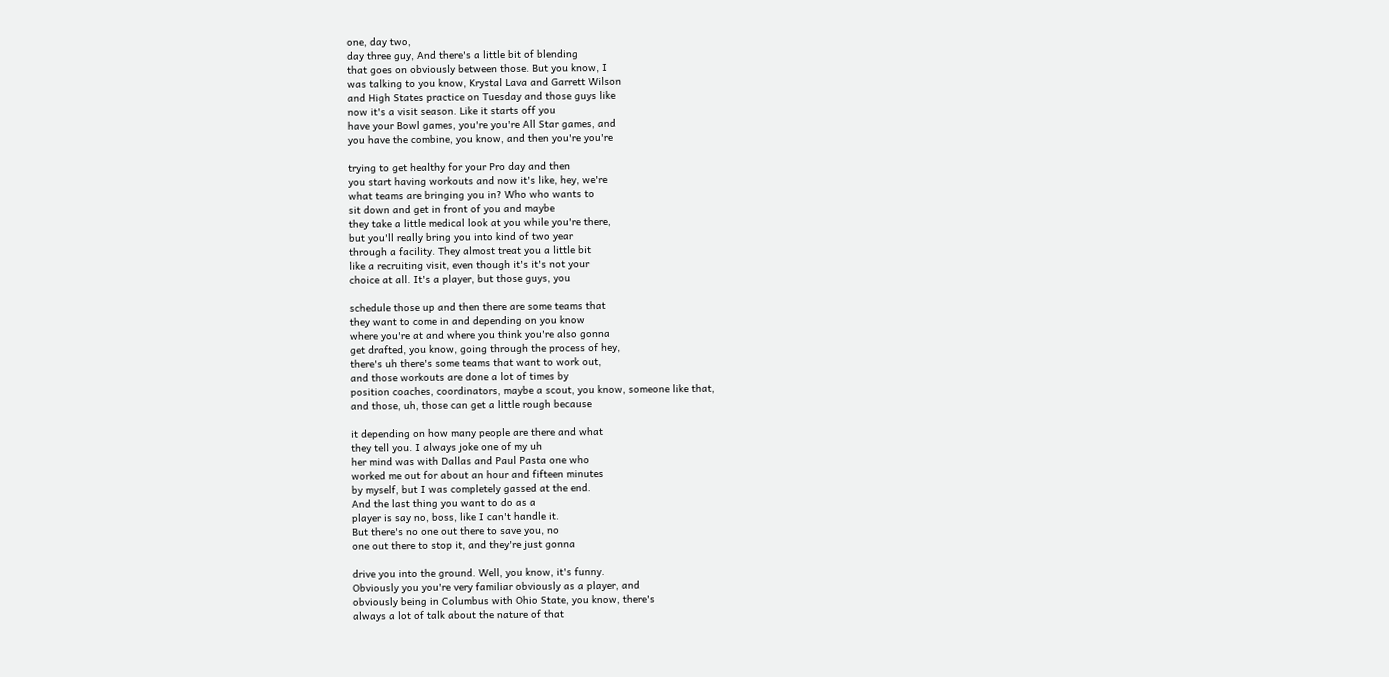one, day two,
day three guy, And there's a little bit of blending
that goes on obviously between those. But you know, I
was talking to you know, Krystal Lava and Garrett Wilson
and High States practice on Tuesday and those guys like
now it's a visit season. Like it starts off you
have your Bowl games, you're you're All Star games, and
you have the combine, you know, and then you're you're

trying to get healthy for your Pro day and then
you start having workouts and now it's like, hey, we're
what teams are bringing you in? Who who wants to
sit down and get in front of you and maybe
they take a little medical look at you while you're there,
but you'll really bring you into kind of two year
through a facility. They almost treat you a little bit
like a recruiting visit, even though it's it's not your
choice at all. It's a player, but those guys, you

schedule those up and then there are some teams that
they want to come in and depending on you know
where you're at and where you think you're also gonna
get drafted, you know, going through the process of hey,
there's uh there's some teams that want to work out,
and those workouts are done a lot of times by
position coaches, coordinators, maybe a scout, you know, someone like that,
and those, uh, those can get a little rough because

it depending on how many people are there and what
they tell you. I always joke one of my uh
her mind was with Dallas and Paul Pasta one who
worked me out for about an hour and fifteen minutes
by myself, but I was completely gassed at the end.
And the last thing you want to do as a
player is say no, boss, like I can't handle it.
But there's no one out there to save you, no
one out there to stop it, and they're just gonna

drive you into the ground. Well, you know, it's funny.
Obviously you you're very familiar obviously as a player, and
obviously being in Columbus with Ohio State, you know, there's
always a lot of talk about the nature of that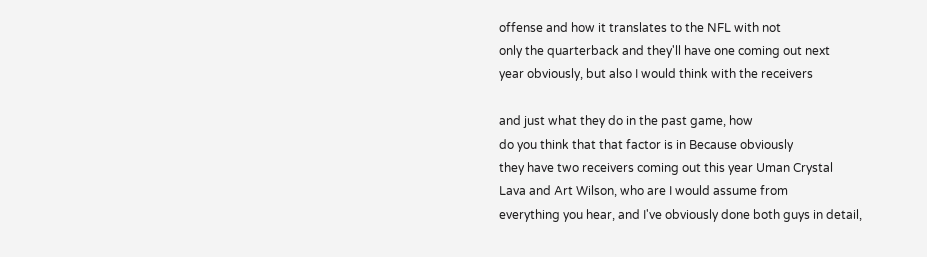offense and how it translates to the NFL with not
only the quarterback and they'll have one coming out next
year obviously, but also I would think with the receivers

and just what they do in the past game, how
do you think that that factor is in Because obviously
they have two receivers coming out this year Uman Crystal
Lava and Art Wilson, who are I would assume from
everything you hear, and I've obviously done both guys in detail,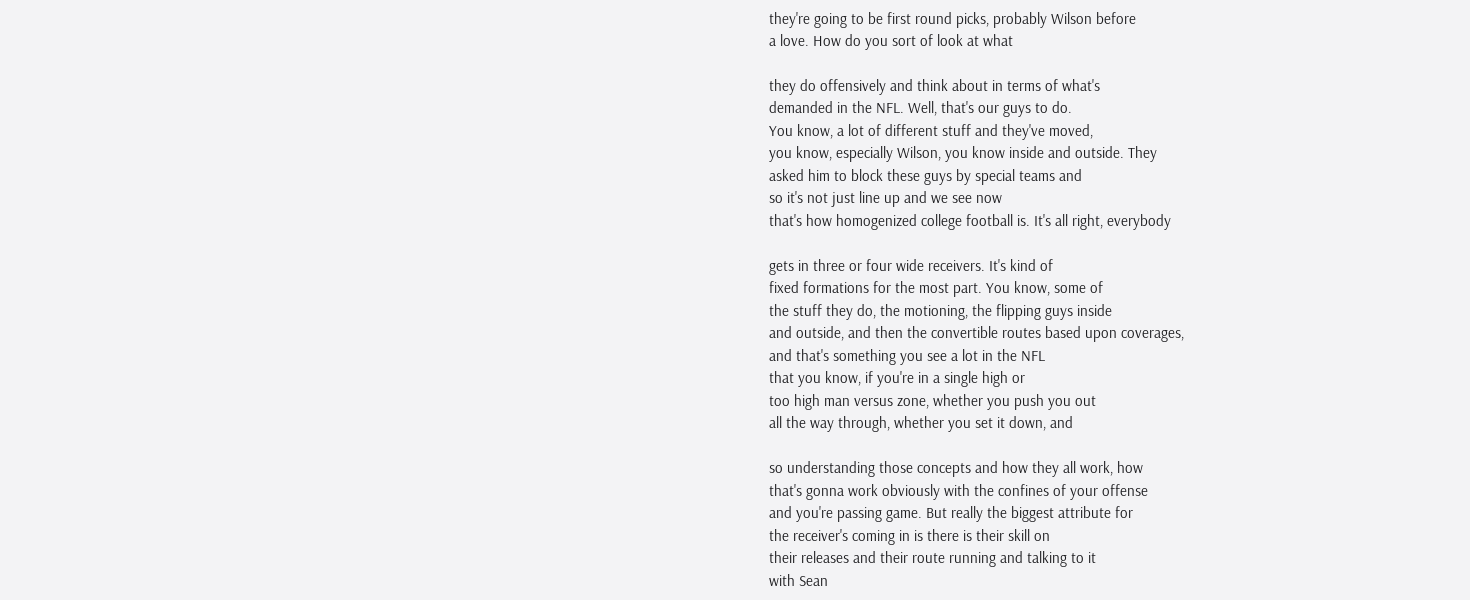they're going to be first round picks, probably Wilson before
a love. How do you sort of look at what

they do offensively and think about in terms of what's
demanded in the NFL. Well, that's our guys to do.
You know, a lot of different stuff and they've moved,
you know, especially Wilson, you know inside and outside. They
asked him to block these guys by special teams and
so it's not just line up and we see now
that's how homogenized college football is. It's all right, everybody

gets in three or four wide receivers. It's kind of
fixed formations for the most part. You know, some of
the stuff they do, the motioning, the flipping guys inside
and outside, and then the convertible routes based upon coverages,
and that's something you see a lot in the NFL
that you know, if you're in a single high or
too high man versus zone, whether you push you out
all the way through, whether you set it down, and

so understanding those concepts and how they all work, how
that's gonna work obviously with the confines of your offense
and you're passing game. But really the biggest attribute for
the receiver's coming in is there is their skill on
their releases and their route running and talking to it
with Sean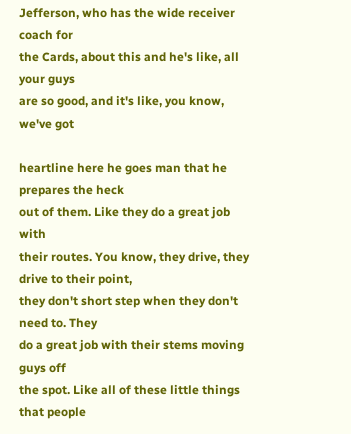Jefferson, who has the wide receiver coach for
the Cards, about this and he's like, all your guys
are so good, and it's like, you know, we've got

heartline here he goes man that he prepares the heck
out of them. Like they do a great job with
their routes. You know, they drive, they drive to their point,
they don't short step when they don't need to. They
do a great job with their stems moving guys off
the spot. Like all of these little things that people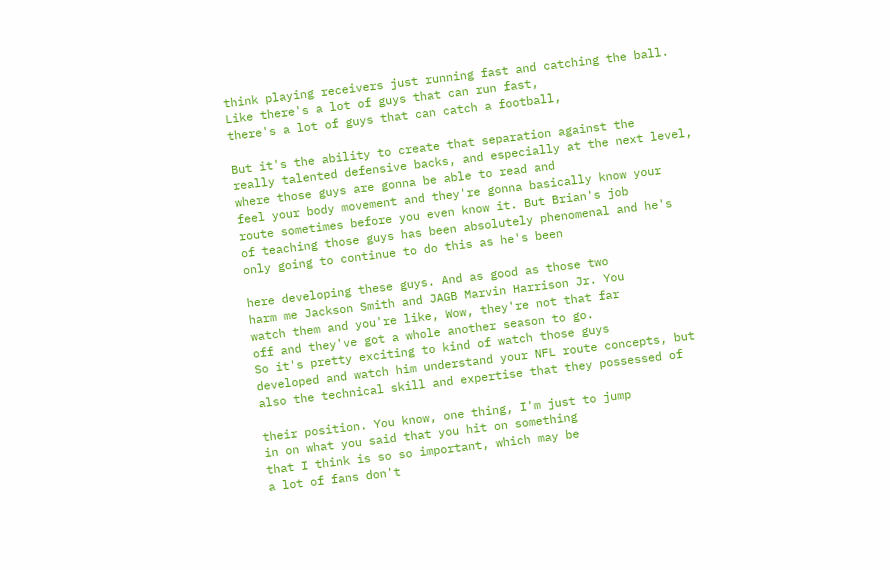think playing receivers just running fast and catching the ball.
Like there's a lot of guys that can run fast,
there's a lot of guys that can catch a football,

But it's the ability to create that separation against the
really talented defensive backs, and especially at the next level,
where those guys are gonna be able to read and
feel your body movement and they're gonna basically know your
route sometimes before you even know it. But Brian's job
of teaching those guys has been absolutely phenomenal and he's
only going to continue to do this as he's been

here developing these guys. And as good as those two
harm me Jackson Smith and JAGB Marvin Harrison Jr. You
watch them and you're like, Wow, they're not that far
off and they've got a whole another season to go.
So it's pretty exciting to kind of watch those guys
developed and watch him understand your NFL route concepts, but
also the technical skill and expertise that they possessed of

their position. You know, one thing, I'm just to jump
in on what you said that you hit on something
that I think is so so important, which may be
a lot of fans don't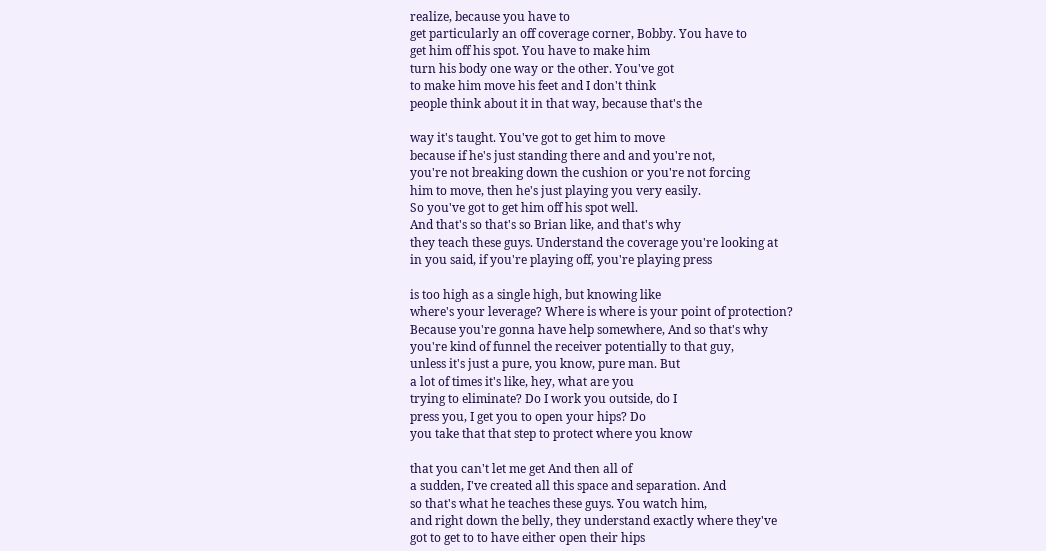realize, because you have to
get particularly an off coverage corner, Bobby. You have to
get him off his spot. You have to make him
turn his body one way or the other. You've got
to make him move his feet and I don't think
people think about it in that way, because that's the

way it's taught. You've got to get him to move
because if he's just standing there and and you're not,
you're not breaking down the cushion or you're not forcing
him to move, then he's just playing you very easily.
So you've got to get him off his spot well.
And that's so that's so Brian like, and that's why
they teach these guys. Understand the coverage you're looking at
in you said, if you're playing off, you're playing press

is too high as a single high, but knowing like
where's your leverage? Where is where is your point of protection?
Because you're gonna have help somewhere, And so that's why
you're kind of funnel the receiver potentially to that guy,
unless it's just a pure, you know, pure man. But
a lot of times it's like, hey, what are you
trying to eliminate? Do I work you outside, do I
press you, I get you to open your hips? Do
you take that that step to protect where you know

that you can't let me get And then all of
a sudden, I've created all this space and separation. And
so that's what he teaches these guys. You watch him,
and right down the belly, they understand exactly where they've
got to get to to have either open their hips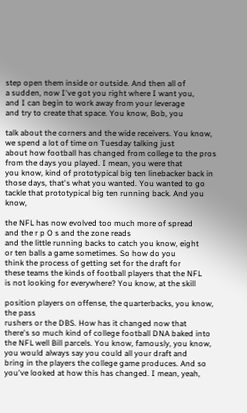step open them inside or outside. And then all of
a sudden, now I've got you right where I want you,
and I can begin to work away from your leverage
and try to create that space. You know, Bob, you

talk about the corners and the wide receivers. You know,
we spend a lot of time on Tuesday talking just
about how football has changed from college to the pros
from the days you played. I mean, you were that
you know, kind of prototypical big ten linebacker back in
those days, that's what you wanted. You wanted to go
tackle that prototypical big ten running back. And you know,

the NFL has now evolved too much more of spread
and the r p O s and the zone reads
and the little running backs to catch you know, eight
or ten balls a game sometimes. So how do you
think the process of getting set for the draft for
these teams the kinds of football players that the NFL
is not looking for everywhere? You know, at the skill

position players on offense, the quarterbacks, you know, the pass
rushers or the DBS. How has it changed now that
there's so much kind of college football DNA baked into
the NFL well Bill parcels. You know, famously, you know,
you would always say you could all your draft and
bring in the players the college game produces. And so
you've looked at how this has changed. I mean, yeah,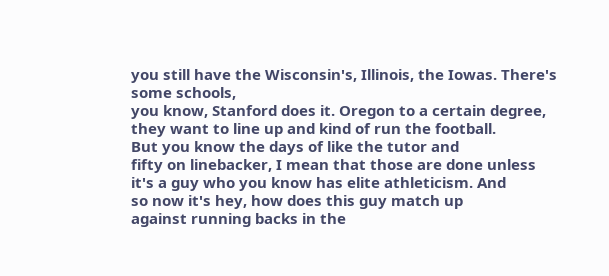you still have the Wisconsin's, Illinois, the Iowas. There's some schools,
you know, Stanford does it. Oregon to a certain degree,
they want to line up and kind of run the football.
But you know the days of like the tutor and
fifty on linebacker, I mean that those are done unless
it's a guy who you know has elite athleticism. And
so now it's hey, how does this guy match up
against running backs in the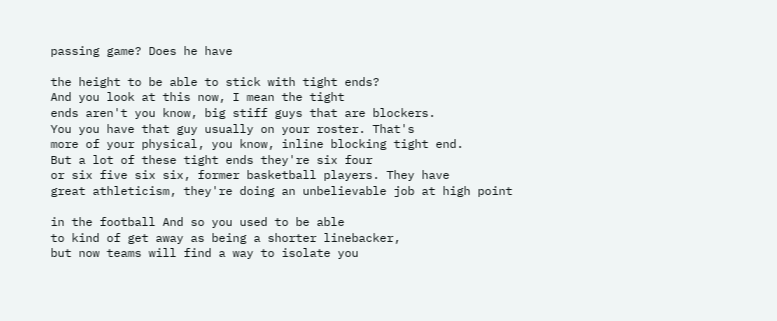passing game? Does he have

the height to be able to stick with tight ends?
And you look at this now, I mean the tight
ends aren't you know, big stiff guys that are blockers.
You you have that guy usually on your roster. That's
more of your physical, you know, inline blocking tight end.
But a lot of these tight ends they're six four
or six five six six, former basketball players. They have
great athleticism, they're doing an unbelievable job at high point

in the football And so you used to be able
to kind of get away as being a shorter linebacker,
but now teams will find a way to isolate you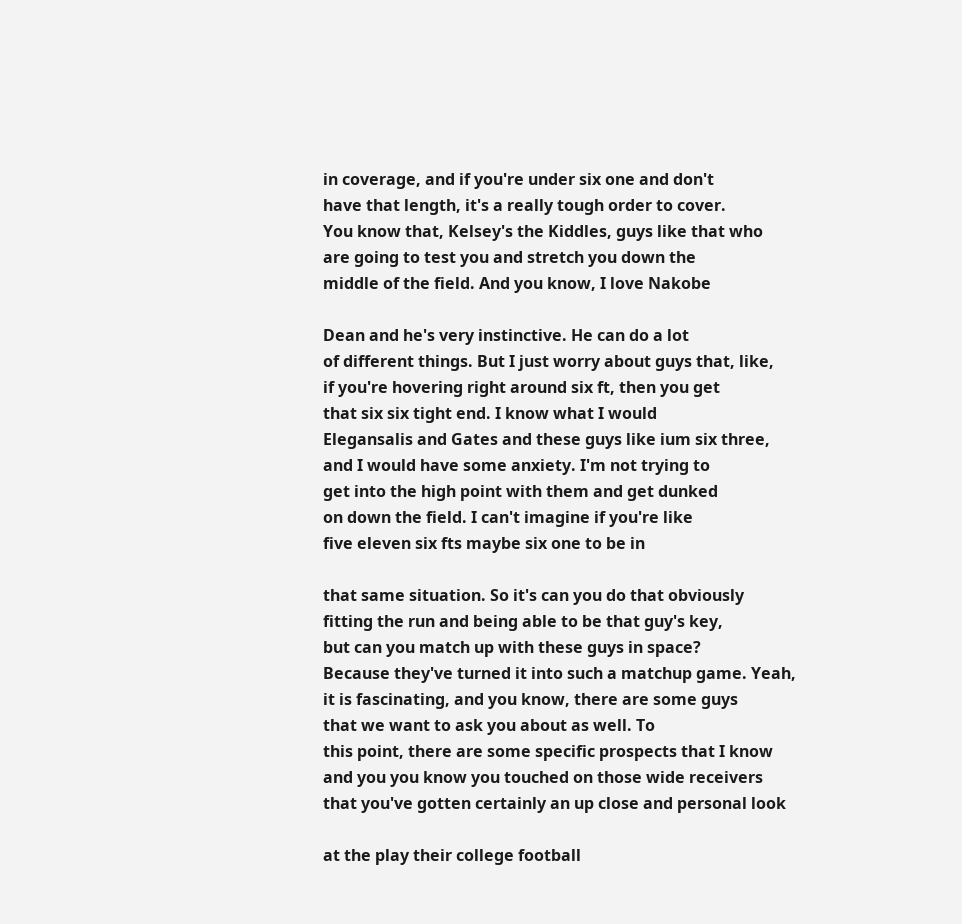in coverage, and if you're under six one and don't
have that length, it's a really tough order to cover.
You know that, Kelsey's the Kiddles, guys like that who
are going to test you and stretch you down the
middle of the field. And you know, I love Nakobe

Dean and he's very instinctive. He can do a lot
of different things. But I just worry about guys that, like,
if you're hovering right around six ft, then you get
that six six tight end. I know what I would
Elegansalis and Gates and these guys like ium six three,
and I would have some anxiety. I'm not trying to
get into the high point with them and get dunked
on down the field. I can't imagine if you're like
five eleven six fts maybe six one to be in

that same situation. So it's can you do that obviously
fitting the run and being able to be that guy's key,
but can you match up with these guys in space?
Because they've turned it into such a matchup game. Yeah,
it is fascinating, and you know, there are some guys
that we want to ask you about as well. To
this point, there are some specific prospects that I know
and you you know you touched on those wide receivers
that you've gotten certainly an up close and personal look

at the play their college football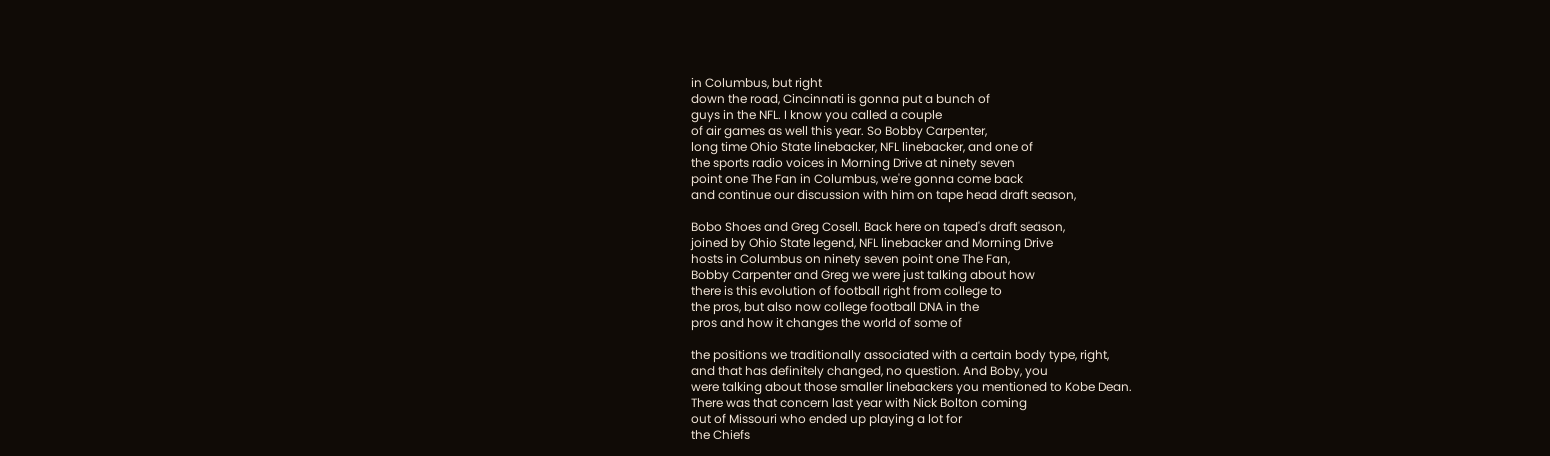in Columbus, but right
down the road, Cincinnati is gonna put a bunch of
guys in the NFL. I know you called a couple
of air games as well this year. So Bobby Carpenter,
long time Ohio State linebacker, NFL linebacker, and one of
the sports radio voices in Morning Drive at ninety seven
point one The Fan in Columbus, we're gonna come back
and continue our discussion with him on tape head draft season,

Bobo Shoes and Greg Cosell. Back here on taped's draft season,
joined by Ohio State legend, NFL linebacker and Morning Drive
hosts in Columbus on ninety seven point one The Fan,
Bobby Carpenter and Greg we were just talking about how
there is this evolution of football right from college to
the pros, but also now college football DNA in the
pros and how it changes the world of some of

the positions we traditionally associated with a certain body type, right,
and that has definitely changed, no question. And Boby, you
were talking about those smaller linebackers you mentioned to Kobe Dean.
There was that concern last year with Nick Bolton coming
out of Missouri who ended up playing a lot for
the Chiefs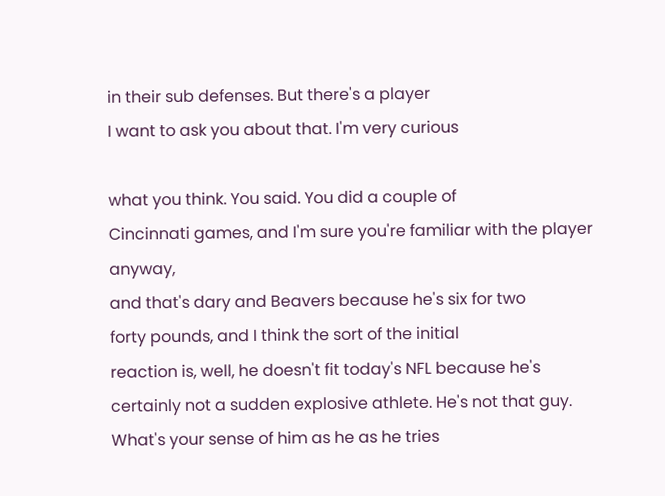in their sub defenses. But there's a player
I want to ask you about that. I'm very curious

what you think. You said. You did a couple of
Cincinnati games, and I'm sure you're familiar with the player anyway,
and that's dary and Beavers because he's six for two
forty pounds, and I think the sort of the initial
reaction is, well, he doesn't fit today's NFL because he's
certainly not a sudden explosive athlete. He's not that guy.
What's your sense of him as he as he tries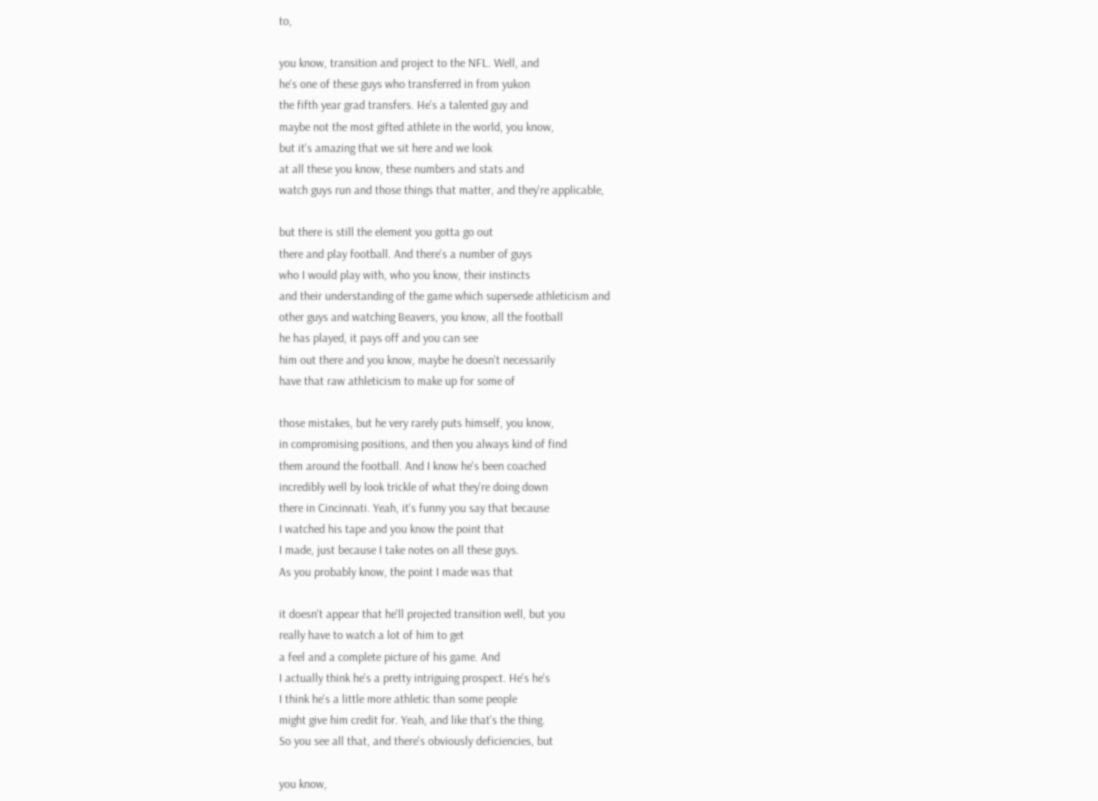to,

you know, transition and project to the NFL. Well, and
he's one of these guys who transferred in from yukon
the fifth year grad transfers. He's a talented guy and
maybe not the most gifted athlete in the world, you know,
but it's amazing that we sit here and we look
at all these you know, these numbers and stats and
watch guys run and those things that matter, and they're applicable,

but there is still the element you gotta go out
there and play football. And there's a number of guys
who I would play with, who you know, their instincts
and their understanding of the game which supersede athleticism and
other guys and watching Beavers, you know, all the football
he has played, it pays off and you can see
him out there and you know, maybe he doesn't necessarily
have that raw athleticism to make up for some of

those mistakes, but he very rarely puts himself, you know,
in compromising positions, and then you always kind of find
them around the football. And I know he's been coached
incredibly well by look trickle of what they're doing down
there in Cincinnati. Yeah, it's funny you say that because
I watched his tape and you know the point that
I made, just because I take notes on all these guys.
As you probably know, the point I made was that

it doesn't appear that he'll projected transition well, but you
really have to watch a lot of him to get
a feel and a complete picture of his game. And
I actually think he's a pretty intriguing prospect. He's he's
I think he's a little more athletic than some people
might give him credit for. Yeah, and like that's the thing.
So you see all that, and there's obviously deficiencies, but

you know,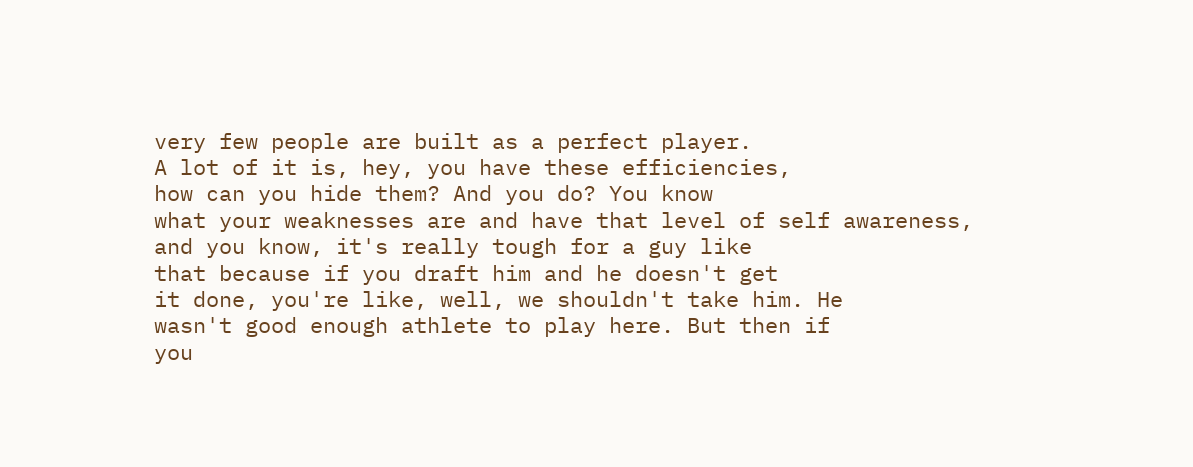very few people are built as a perfect player.
A lot of it is, hey, you have these efficiencies,
how can you hide them? And you do? You know
what your weaknesses are and have that level of self awareness,
and you know, it's really tough for a guy like
that because if you draft him and he doesn't get
it done, you're like, well, we shouldn't take him. He
wasn't good enough athlete to play here. But then if
you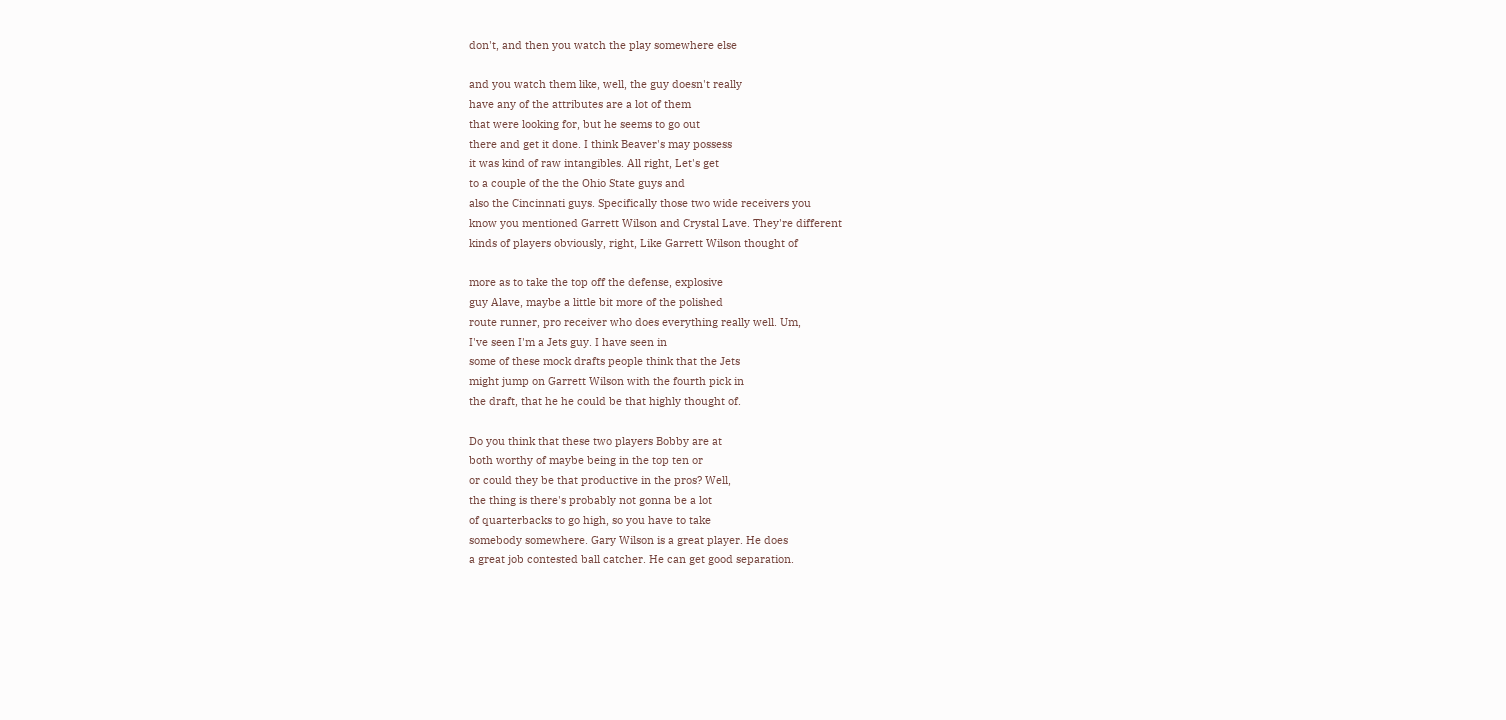don't, and then you watch the play somewhere else

and you watch them like, well, the guy doesn't really
have any of the attributes are a lot of them
that were looking for, but he seems to go out
there and get it done. I think Beaver's may possess
it was kind of raw intangibles. All right, Let's get
to a couple of the the Ohio State guys and
also the Cincinnati guys. Specifically those two wide receivers you
know you mentioned Garrett Wilson and Crystal Lave. They're different
kinds of players obviously, right, Like Garrett Wilson thought of

more as to take the top off the defense, explosive
guy Alave, maybe a little bit more of the polished
route runner, pro receiver who does everything really well. Um,
I've seen I'm a Jets guy. I have seen in
some of these mock drafts people think that the Jets
might jump on Garrett Wilson with the fourth pick in
the draft, that he he could be that highly thought of.

Do you think that these two players Bobby are at
both worthy of maybe being in the top ten or
or could they be that productive in the pros? Well,
the thing is there's probably not gonna be a lot
of quarterbacks to go high, so you have to take
somebody somewhere. Gary Wilson is a great player. He does
a great job contested ball catcher. He can get good separation.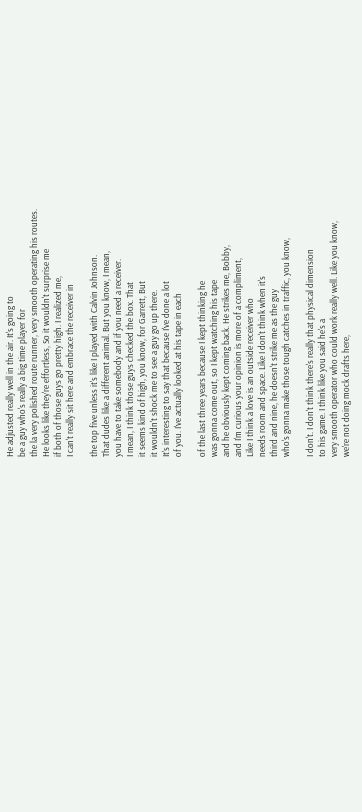He adjusted really well in the air. It's going to
be a guy who's really a big time player for
the la very polished route runner, very smooth operating his routes.
He looks like they're effortless, So it wouldn't surprise me
if both of those guys go pretty high. I realized me,
I can't really sit here and embrace the receiver in

the top five unless it's like I played with Calvin Johnson.
That dudes like a different animal. But you know, I mean,
you have to take somebody and if you need a receiver.
I mean, I think those guys checked the box. That
it seems kind of high, you know, for Garrett, But
it wouldn't shock me to see a guy go up there.
It's interesting to say that because I've done a lot
of you. I've actually looked at his tape in each

of the last three years because I kept thinking he
was gonna come out, so I kept watching his tape
and he obviously kept coming back. He strikes me, Bobby,
and I'm curious your opinion is more of a compliment,
Like I think a love is an outside receiver who
needs room and space. Like I don't think when it's
third and nine, he doesn't strike me as the guy
who's gonna make those tough catches in traffic, you know,

I don't. I don't think there's really that physical dimension
to his game. I think like you said he's a
very smooth operator who could work really well. Like you know,
we're not doing mock drafts here,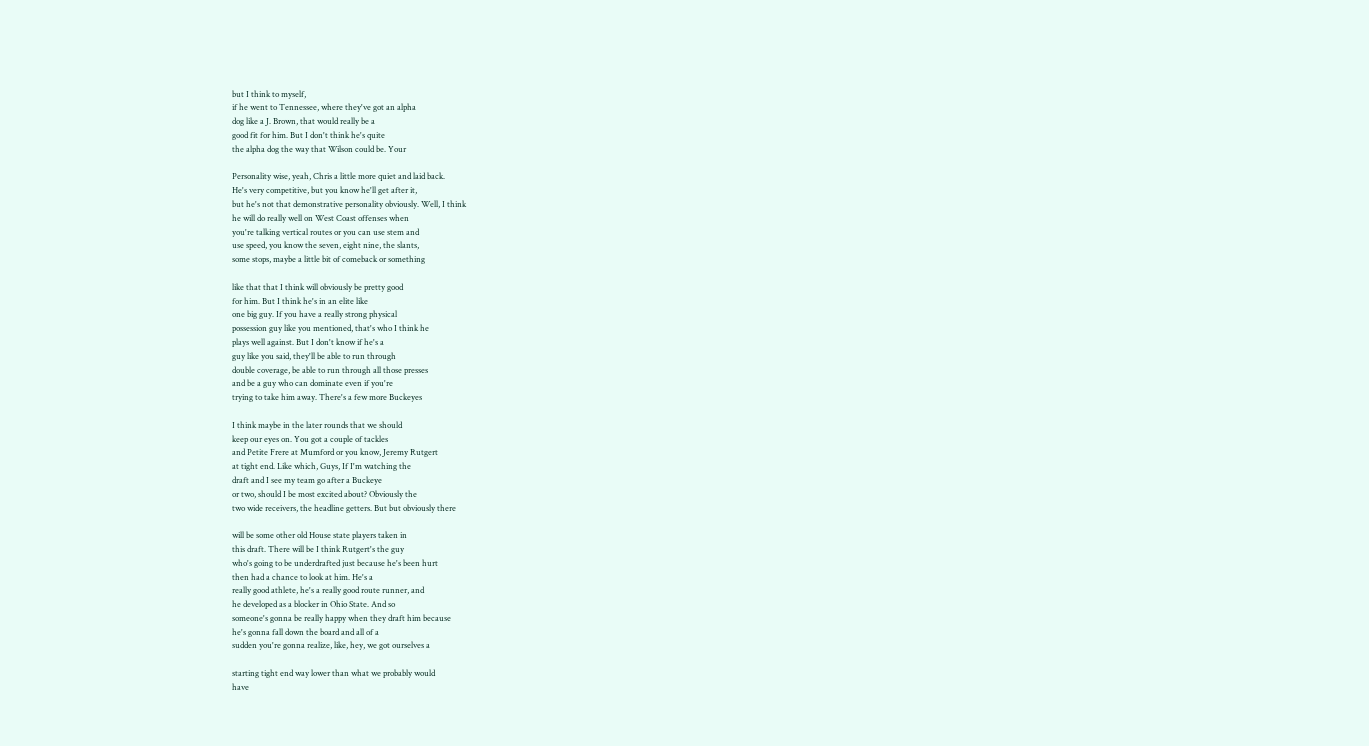but I think to myself,
if he went to Tennessee, where they've got an alpha
dog like a J. Brown, that would really be a
good fit for him. But I don't think he's quite
the alpha dog the way that Wilson could be. Your

Personality wise, yeah, Chris a little more quiet and laid back.
He's very competitive, but you know he'll get after it,
but he's not that demonstrative personality obviously. Well, I think
he will do really well on West Coast offenses when
you're talking vertical routes or you can use stem and
use speed, you know the seven, eight nine, the slants,
some stops, maybe a little bit of comeback or something

like that that I think will obviously be pretty good
for him. But I think he's in an elite like
one big guy. If you have a really strong physical
possession guy like you mentioned, that's who I think he
plays well against. But I don't know if he's a
guy like you said, they'll be able to run through
double coverage, be able to run through all those presses
and be a guy who can dominate even if you're
trying to take him away. There's a few more Buckeyes

I think maybe in the later rounds that we should
keep our eyes on. You got a couple of tackles
and Petite Frere at Mumford or you know, Jeremy Rutgert
at tight end. Like which, Guys, If I'm watching the
draft and I see my team go after a Buckeye
or two, should I be most excited about? Obviously the
two wide receivers, the headline getters. But but obviously there

will be some other old House state players taken in
this draft. There will be I think Rutgert's the guy
who's going to be underdrafted just because he's been hurt
then had a chance to look at him. He's a
really good athlete, he's a really good route runner, and
he developed as a blocker in Ohio State. And so
someone's gonna be really happy when they draft him because
he's gonna fall down the board and all of a
sudden you're gonna realize, like, hey, we got ourselves a

starting tight end way lower than what we probably would
have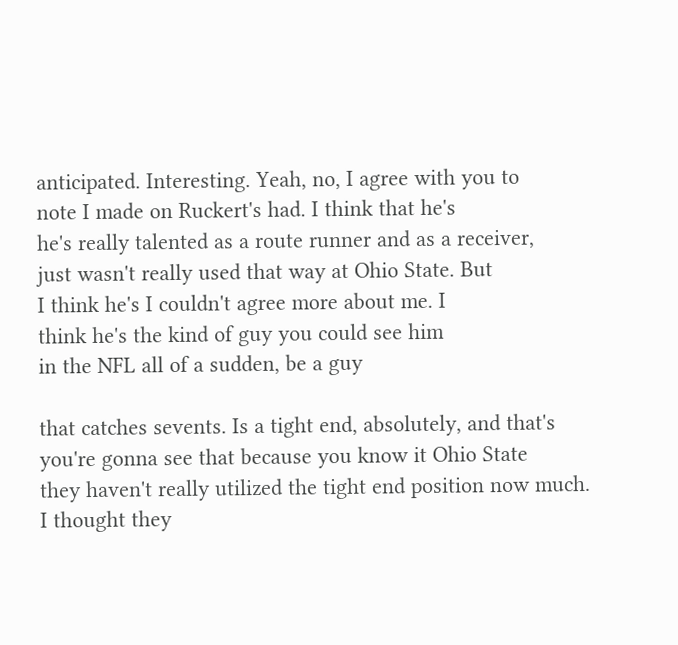anticipated. Interesting. Yeah, no, I agree with you to
note I made on Ruckert's had. I think that he's
he's really talented as a route runner and as a receiver,
just wasn't really used that way at Ohio State. But
I think he's I couldn't agree more about me. I
think he's the kind of guy you could see him
in the NFL all of a sudden, be a guy

that catches sevents. Is a tight end, absolutely, and that's
you're gonna see that because you know it Ohio State
they haven't really utilized the tight end position now much.
I thought they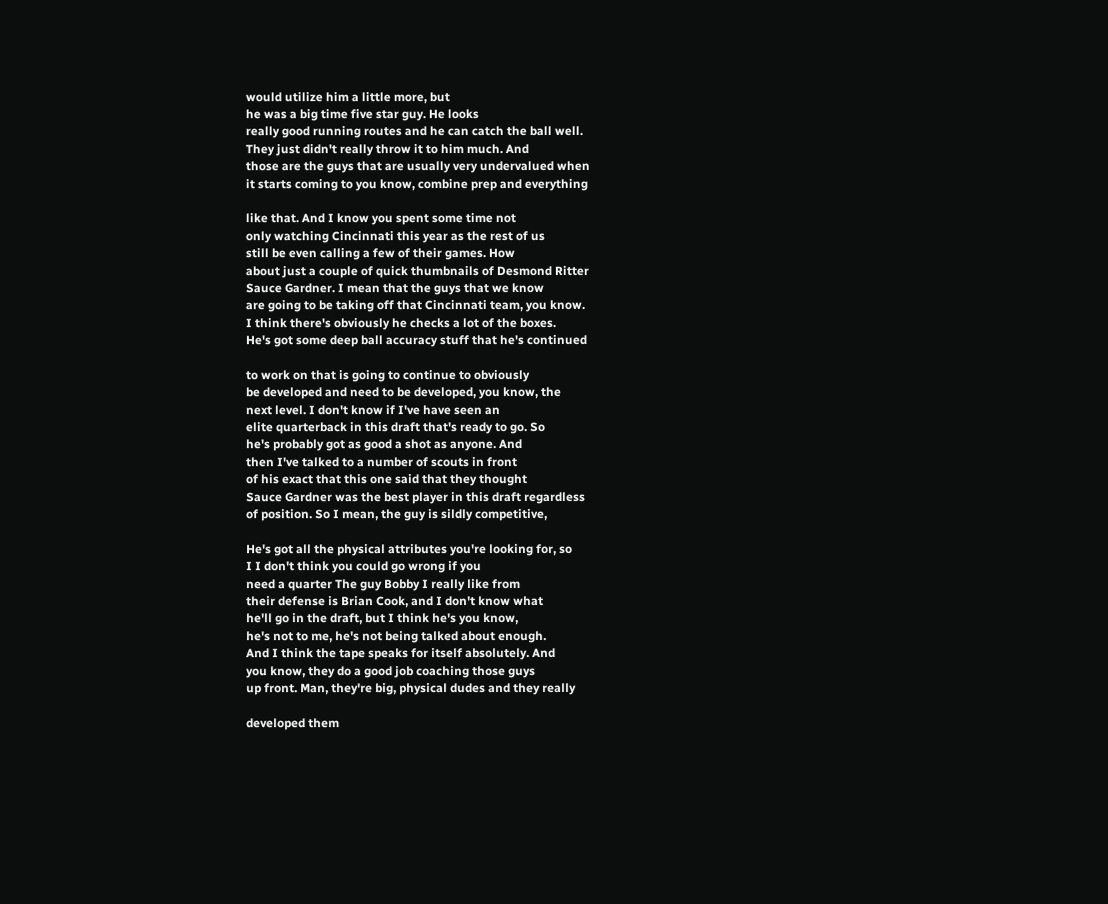would utilize him a little more, but
he was a big time five star guy. He looks
really good running routes and he can catch the ball well.
They just didn't really throw it to him much. And
those are the guys that are usually very undervalued when
it starts coming to you know, combine prep and everything

like that. And I know you spent some time not
only watching Cincinnati this year as the rest of us
still be even calling a few of their games. How
about just a couple of quick thumbnails of Desmond Ritter
Sauce Gardner. I mean that the guys that we know
are going to be taking off that Cincinnati team, you know.
I think there's obviously he checks a lot of the boxes.
He's got some deep ball accuracy stuff that he's continued

to work on that is going to continue to obviously
be developed and need to be developed, you know, the
next level. I don't know if I've have seen an
elite quarterback in this draft that's ready to go. So
he's probably got as good a shot as anyone. And
then I've talked to a number of scouts in front
of his exact that this one said that they thought
Sauce Gardner was the best player in this draft regardless
of position. So I mean, the guy is sildly competitive,

He's got all the physical attributes you're looking for, so
I I don't think you could go wrong if you
need a quarter The guy Bobby I really like from
their defense is Brian Cook, and I don't know what
he'll go in the draft, but I think he's you know,
he's not to me, he's not being talked about enough.
And I think the tape speaks for itself absolutely. And
you know, they do a good job coaching those guys
up front. Man, they're big, physical dudes and they really

developed them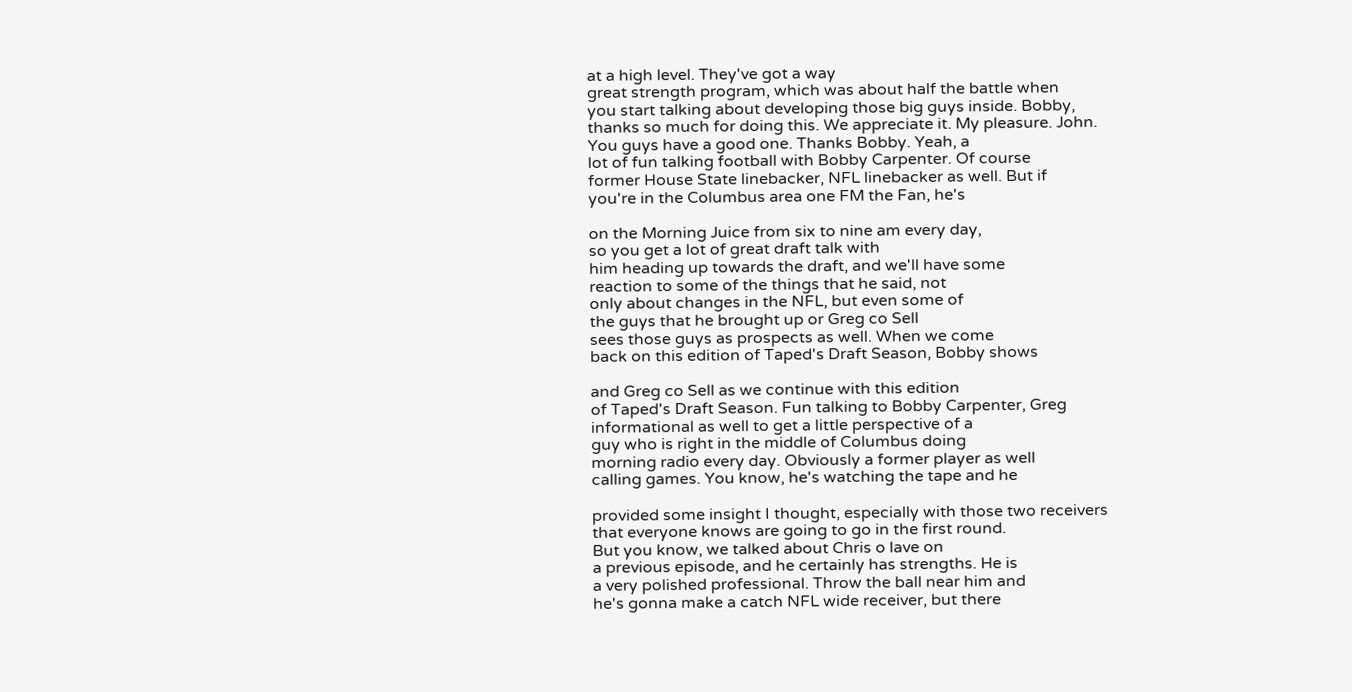at a high level. They've got a way
great strength program, which was about half the battle when
you start talking about developing those big guys inside. Bobby,
thanks so much for doing this. We appreciate it. My pleasure. John.
You guys have a good one. Thanks Bobby. Yeah, a
lot of fun talking football with Bobby Carpenter. Of course
former House State linebacker, NFL linebacker as well. But if
you're in the Columbus area one FM the Fan, he's

on the Morning Juice from six to nine am every day,
so you get a lot of great draft talk with
him heading up towards the draft, and we'll have some
reaction to some of the things that he said, not
only about changes in the NFL, but even some of
the guys that he brought up or Greg co Sell
sees those guys as prospects as well. When we come
back on this edition of Taped's Draft Season, Bobby shows

and Greg co Sell as we continue with this edition
of Taped's Draft Season. Fun talking to Bobby Carpenter, Greg
informational as well to get a little perspective of a
guy who is right in the middle of Columbus doing
morning radio every day. Obviously a former player as well
calling games. You know, he's watching the tape and he

provided some insight I thought, especially with those two receivers
that everyone knows are going to go in the first round.
But you know, we talked about Chris o lave on
a previous episode, and he certainly has strengths. He is
a very polished professional. Throw the ball near him and
he's gonna make a catch NFL wide receiver, but there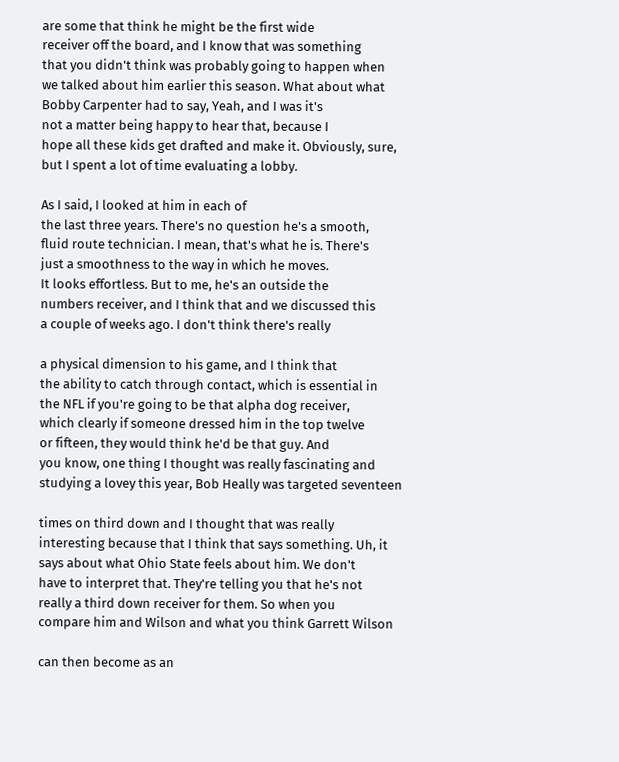are some that think he might be the first wide
receiver off the board, and I know that was something
that you didn't think was probably going to happen when
we talked about him earlier this season. What about what
Bobby Carpenter had to say, Yeah, and I was it's
not a matter being happy to hear that, because I
hope all these kids get drafted and make it. Obviously, sure,
but I spent a lot of time evaluating a lobby.

As I said, I looked at him in each of
the last three years. There's no question he's a smooth,
fluid route technician. I mean, that's what he is. There's
just a smoothness to the way in which he moves.
It looks effortless. But to me, he's an outside the
numbers receiver, and I think that and we discussed this
a couple of weeks ago. I don't think there's really

a physical dimension to his game, and I think that
the ability to catch through contact, which is essential in
the NFL if you're going to be that alpha dog receiver,
which clearly if someone dressed him in the top twelve
or fifteen, they would think he'd be that guy. And
you know, one thing I thought was really fascinating and
studying a lovey this year, Bob Heally was targeted seventeen

times on third down and I thought that was really
interesting because that I think that says something. Uh, it
says about what Ohio State feels about him. We don't
have to interpret that. They're telling you that he's not
really a third down receiver for them. So when you
compare him and Wilson and what you think Garrett Wilson

can then become as an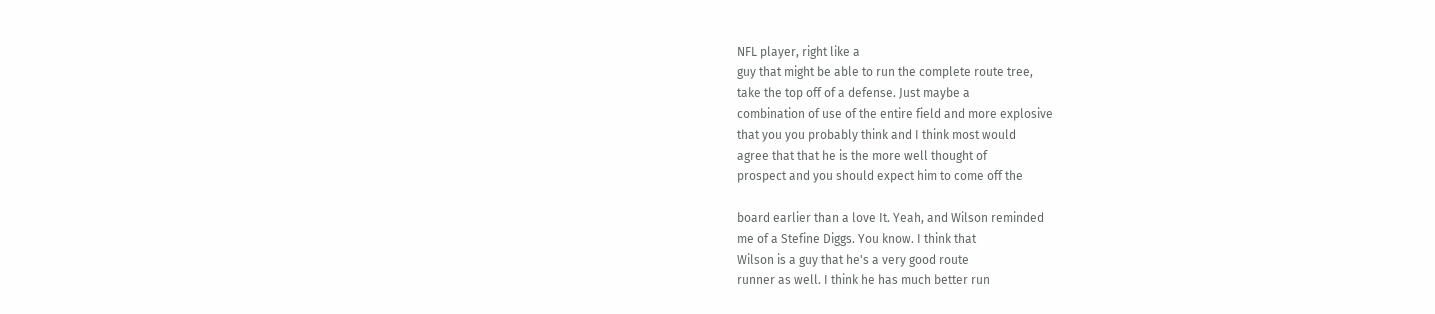NFL player, right like a
guy that might be able to run the complete route tree,
take the top off of a defense. Just maybe a
combination of use of the entire field and more explosive
that you you probably think and I think most would
agree that that he is the more well thought of
prospect and you should expect him to come off the

board earlier than a love It. Yeah, and Wilson reminded
me of a Stefine Diggs. You know. I think that
Wilson is a guy that he's a very good route
runner as well. I think he has much better run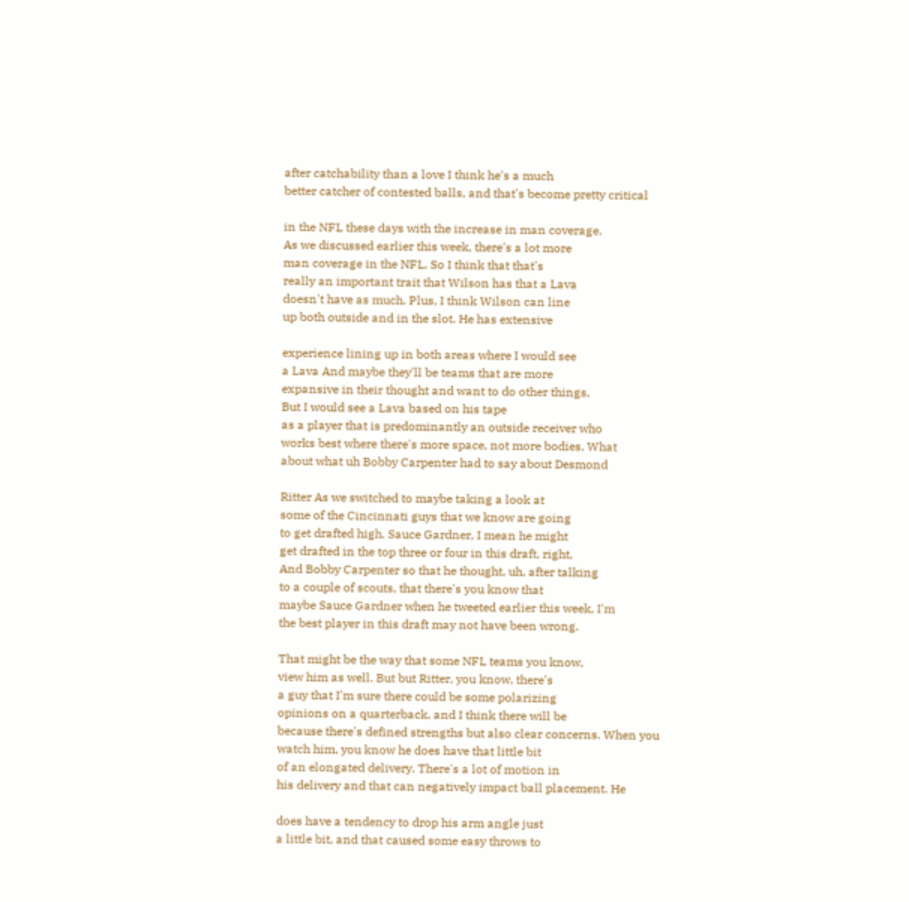after catchability than a love I think he's a much
better catcher of contested balls, and that's become pretty critical

in the NFL these days with the increase in man coverage.
As we discussed earlier this week, there's a lot more
man coverage in the NFL. So I think that that's
really an important trait that Wilson has that a Lava
doesn't have as much. Plus, I think Wilson can line
up both outside and in the slot. He has extensive

experience lining up in both areas where I would see
a Lava And maybe they'll be teams that are more
expansive in their thought and want to do other things,
But I would see a Lava based on his tape
as a player that is predominantly an outside receiver who
works best where there's more space, not more bodies. What
about what uh Bobby Carpenter had to say about Desmond

Ritter As we switched to maybe taking a look at
some of the Cincinnati guys that we know are going
to get drafted high. Sauce Gardner, I mean he might
get drafted in the top three or four in this draft, right,
And Bobby Carpenter so that he thought, uh, after talking
to a couple of scouts, that there's you know that
maybe Sauce Gardner when he tweeted earlier this week, I'm
the best player in this draft may not have been wrong.

That might be the way that some NFL teams you know,
view him as well. But but Ritter, you know, there's
a guy that I'm sure there could be some polarizing
opinions on a quarterback, and I think there will be
because there's defined strengths but also clear concerns. When you
watch him, you know he does have that little bit
of an elongated delivery. There's a lot of motion in
his delivery and that can negatively impact ball placement. He

does have a tendency to drop his arm angle just
a little bit, and that caused some easy throws to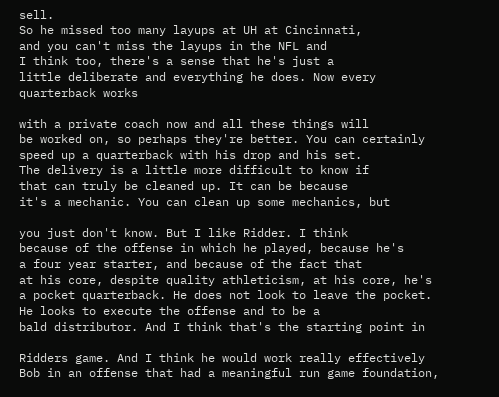sell.
So he missed too many layups at UH at Cincinnati,
and you can't miss the layups in the NFL and
I think too, there's a sense that he's just a
little deliberate and everything he does. Now every quarterback works

with a private coach now and all these things will
be worked on, so perhaps they're better. You can certainly
speed up a quarterback with his drop and his set.
The delivery is a little more difficult to know if
that can truly be cleaned up. It can be because
it's a mechanic. You can clean up some mechanics, but

you just don't know. But I like Ridder. I think
because of the offense in which he played, because he's
a four year starter, and because of the fact that
at his core, despite quality athleticism, at his core, he's
a pocket quarterback. He does not look to leave the pocket.
He looks to execute the offense and to be a
bald distributor. And I think that's the starting point in

Ridders game. And I think he would work really effectively
Bob in an offense that had a meaningful run game foundation,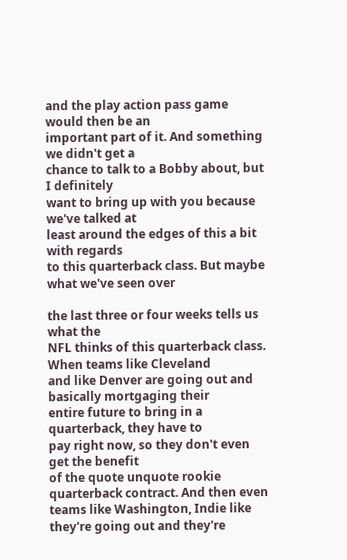and the play action pass game would then be an
important part of it. And something we didn't get a
chance to talk to a Bobby about, but I definitely
want to bring up with you because we've talked at
least around the edges of this a bit with regards
to this quarterback class. But maybe what we've seen over

the last three or four weeks tells us what the
NFL thinks of this quarterback class. When teams like Cleveland
and like Denver are going out and basically mortgaging their
entire future to bring in a quarterback, they have to
pay right now, so they don't even get the benefit
of the quote unquote rookie quarterback contract. And then even
teams like Washington, Indie like they're going out and they're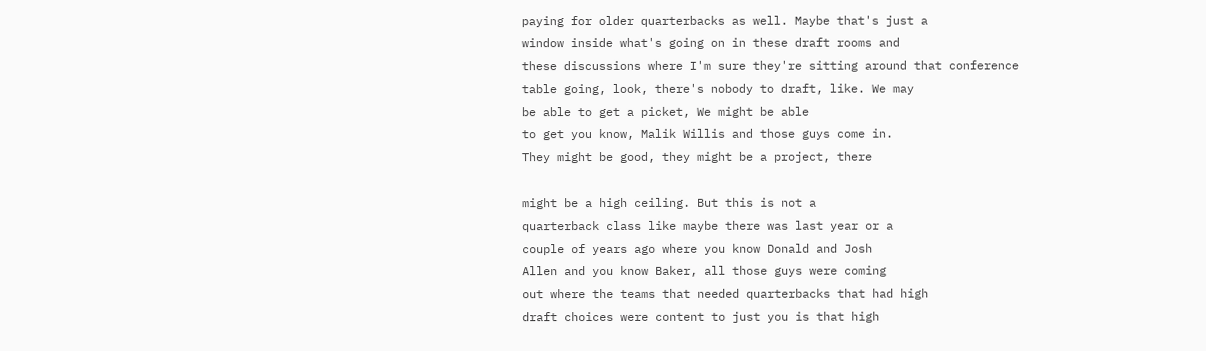paying for older quarterbacks as well. Maybe that's just a
window inside what's going on in these draft rooms and
these discussions where I'm sure they're sitting around that conference
table going, look, there's nobody to draft, like. We may
be able to get a picket, We might be able
to get you know, Malik Willis and those guys come in.
They might be good, they might be a project, there

might be a high ceiling. But this is not a
quarterback class like maybe there was last year or a
couple of years ago where you know Donald and Josh
Allen and you know Baker, all those guys were coming
out where the teams that needed quarterbacks that had high
draft choices were content to just you is that high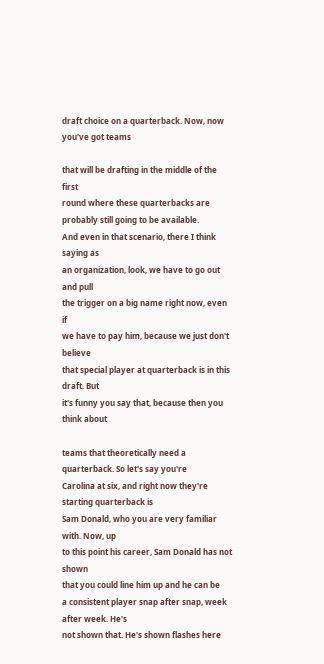draft choice on a quarterback. Now, now you've got teams

that will be drafting in the middle of the first
round where these quarterbacks are probably still going to be available.
And even in that scenario, there I think saying as
an organization, look, we have to go out and pull
the trigger on a big name right now, even if
we have to pay him, because we just don't believe
that special player at quarterback is in this draft. But
it's funny you say that, because then you think about

teams that theoretically need a quarterback. So let's say you're
Carolina at six, and right now they're starting quarterback is
Sam Donald, who you are very familiar with. Now, up
to this point his career, Sam Donald has not shown
that you could line him up and he can be
a consistent player snap after snap, week after week. He's
not shown that. He's shown flashes here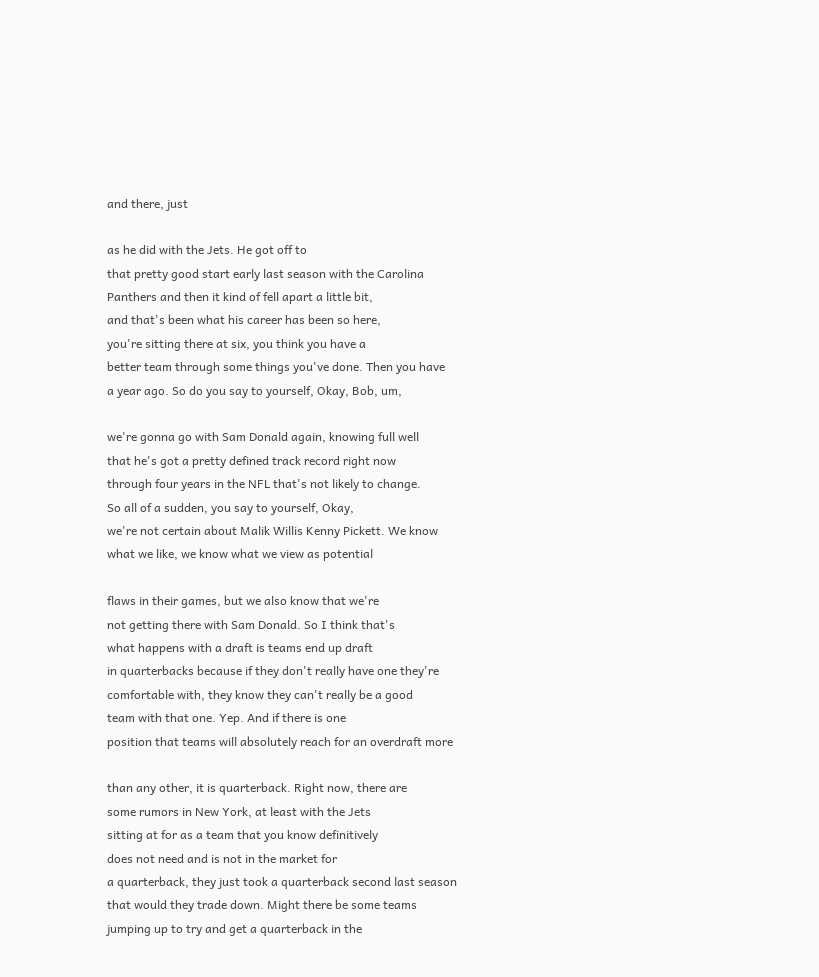and there, just

as he did with the Jets. He got off to
that pretty good start early last season with the Carolina
Panthers and then it kind of fell apart a little bit,
and that's been what his career has been so here,
you're sitting there at six, you think you have a
better team through some things you've done. Then you have
a year ago. So do you say to yourself, Okay, Bob, um,

we're gonna go with Sam Donald again, knowing full well
that he's got a pretty defined track record right now
through four years in the NFL that's not likely to change.
So all of a sudden, you say to yourself, Okay,
we're not certain about Malik Willis Kenny Pickett. We know
what we like, we know what we view as potential

flaws in their games, but we also know that we're
not getting there with Sam Donald. So I think that's
what happens with a draft is teams end up draft
in quarterbacks because if they don't really have one they're
comfortable with, they know they can't really be a good
team with that one. Yep. And if there is one
position that teams will absolutely reach for an overdraft more

than any other, it is quarterback. Right now, there are
some rumors in New York, at least with the Jets
sitting at for as a team that you know definitively
does not need and is not in the market for
a quarterback, they just took a quarterback second last season
that would they trade down. Might there be some teams
jumping up to try and get a quarterback in the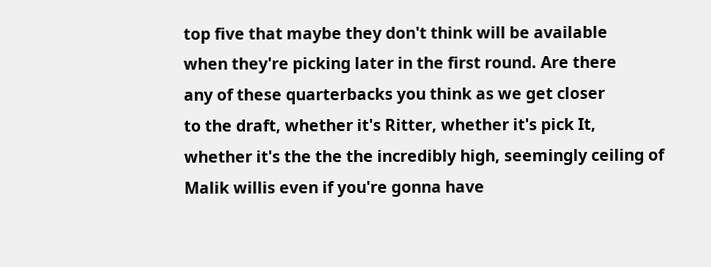top five that maybe they don't think will be available
when they're picking later in the first round. Are there
any of these quarterbacks you think as we get closer
to the draft, whether it's Ritter, whether it's pick It,
whether it's the the the incredibly high, seemingly ceiling of
Malik willis even if you're gonna have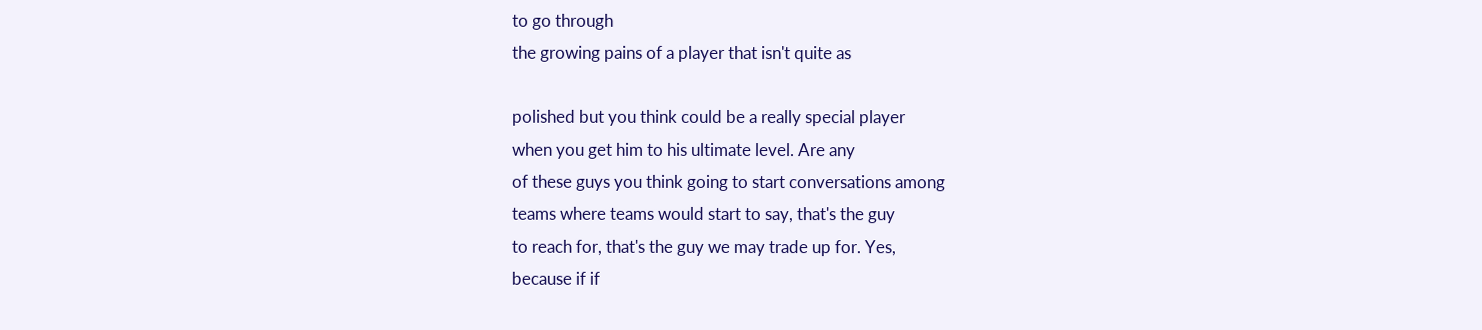to go through
the growing pains of a player that isn't quite as

polished but you think could be a really special player
when you get him to his ultimate level. Are any
of these guys you think going to start conversations among
teams where teams would start to say, that's the guy
to reach for, that's the guy we may trade up for. Yes,
because if if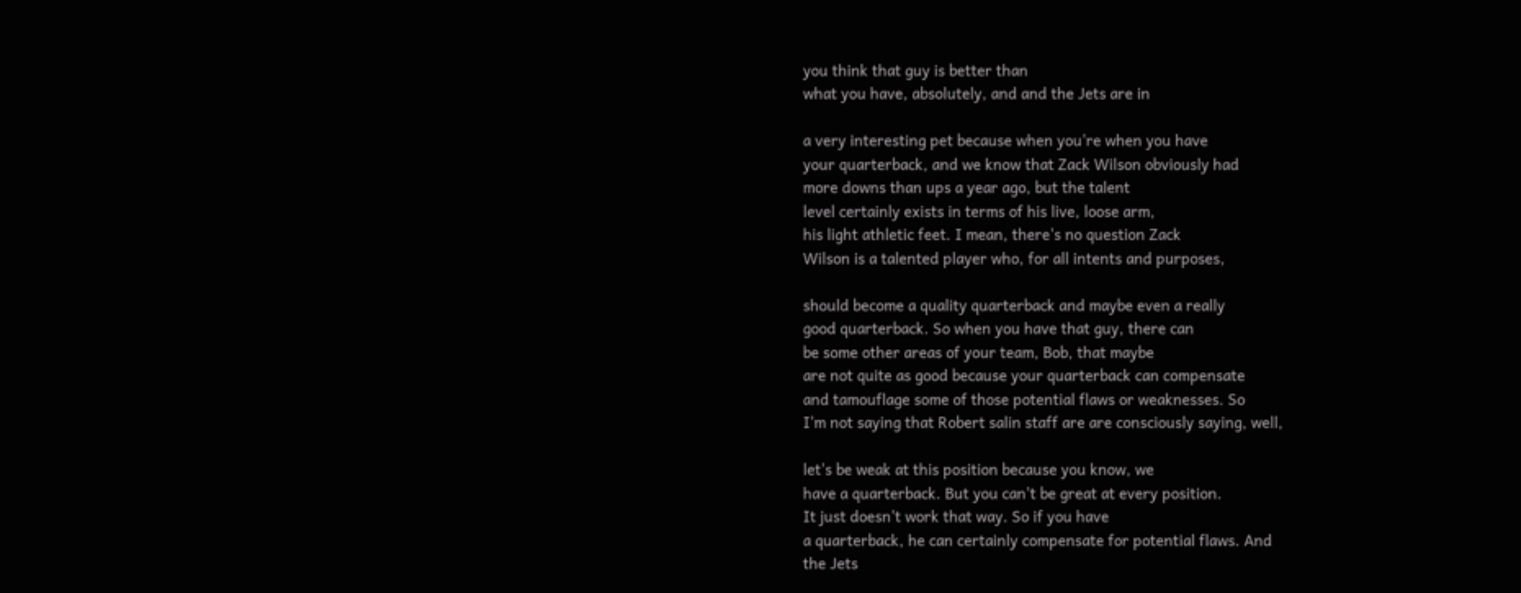you think that guy is better than
what you have, absolutely, and and the Jets are in

a very interesting pet because when you're when you have
your quarterback, and we know that Zack Wilson obviously had
more downs than ups a year ago, but the talent
level certainly exists in terms of his live, loose arm,
his light athletic feet. I mean, there's no question Zack
Wilson is a talented player who, for all intents and purposes,

should become a quality quarterback and maybe even a really
good quarterback. So when you have that guy, there can
be some other areas of your team, Bob, that maybe
are not quite as good because your quarterback can compensate
and tamouflage some of those potential flaws or weaknesses. So
I'm not saying that Robert salin staff are are consciously saying, well,

let's be weak at this position because you know, we
have a quarterback. But you can't be great at every position.
It just doesn't work that way. So if you have
a quarterback, he can certainly compensate for potential flaws. And
the Jets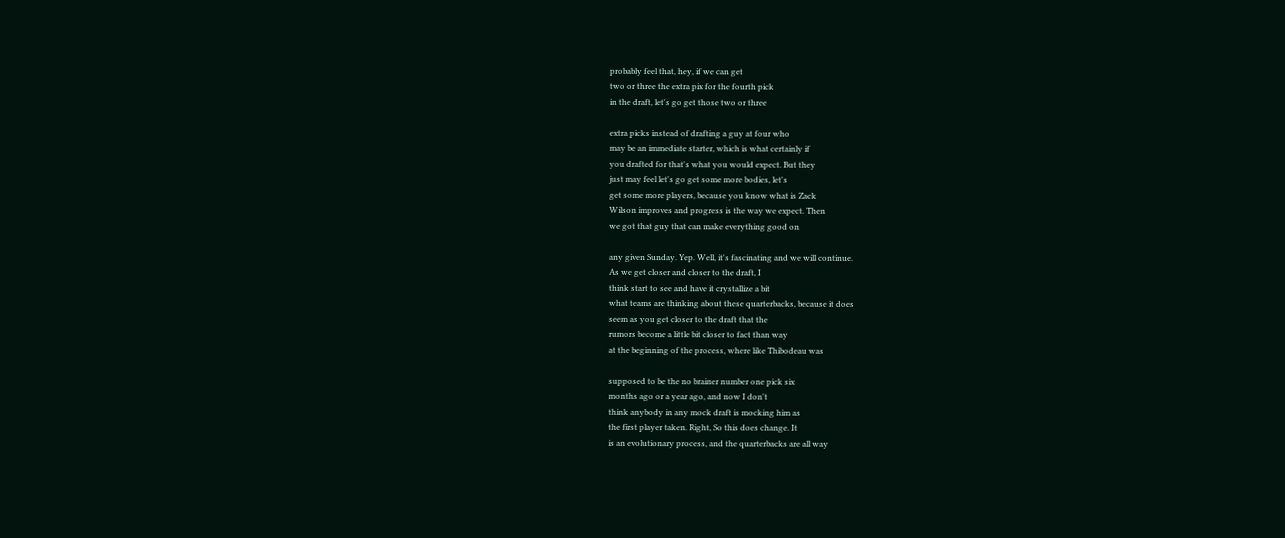probably feel that, hey, if we can get
two or three the extra pix for the fourth pick
in the draft, let's go get those two or three

extra picks instead of drafting a guy at four who
may be an immediate starter, which is what certainly if
you drafted for that's what you would expect. But they
just may feel let's go get some more bodies, let's
get some more players, because you know what is Zack
Wilson improves and progress is the way we expect. Then
we got that guy that can make everything good on

any given Sunday. Yep. Well, it's fascinating and we will continue.
As we get closer and closer to the draft, I
think start to see and have it crystallize a bit
what teams are thinking about these quarterbacks, because it does
seem as you get closer to the draft that the
rumors become a little bit closer to fact than way
at the beginning of the process, where like Thibodeau was

supposed to be the no brainer number one pick six
months ago or a year ago, and now I don't
think anybody in any mock draft is mocking him as
the first player taken. Right, So this does change. It
is an evolutionary process, and the quarterbacks are all way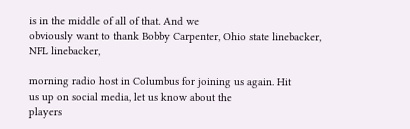is in the middle of all of that. And we
obviously want to thank Bobby Carpenter, Ohio state linebacker, NFL linebacker,

morning radio host in Columbus for joining us again. Hit
us up on social media, let us know about the
players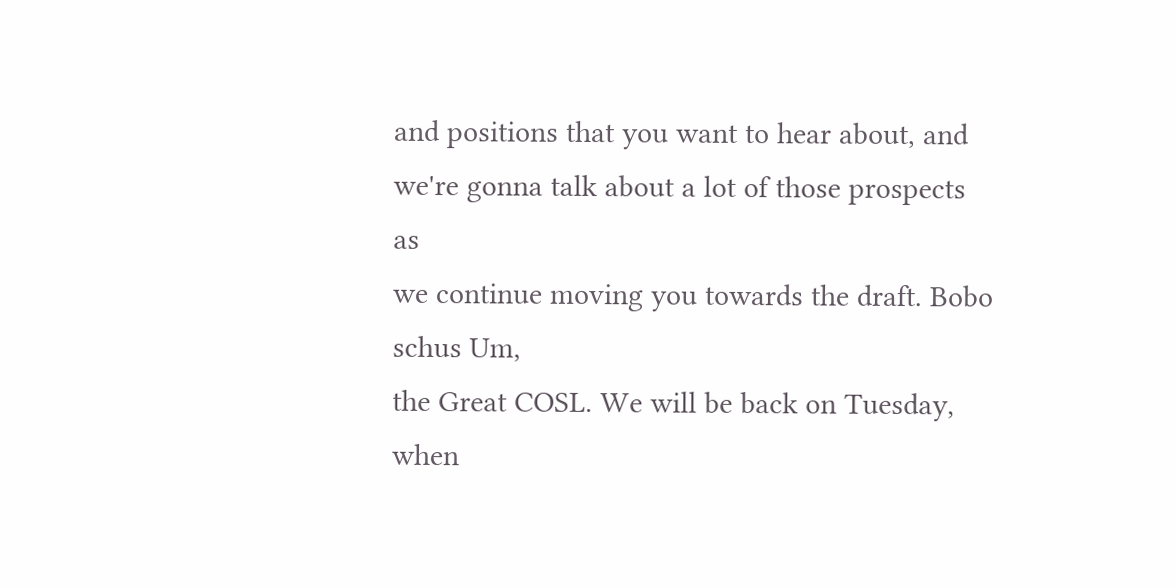and positions that you want to hear about, and
we're gonna talk about a lot of those prospects as
we continue moving you towards the draft. Bobo schus Um,
the Great COSL. We will be back on Tuesday, when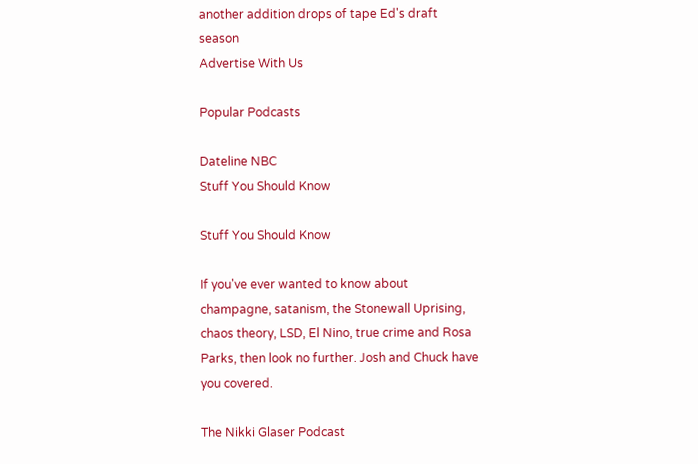another addition drops of tape Ed's draft season
Advertise With Us

Popular Podcasts

Dateline NBC
Stuff You Should Know

Stuff You Should Know

If you've ever wanted to know about champagne, satanism, the Stonewall Uprising, chaos theory, LSD, El Nino, true crime and Rosa Parks, then look no further. Josh and Chuck have you covered.

The Nikki Glaser Podcast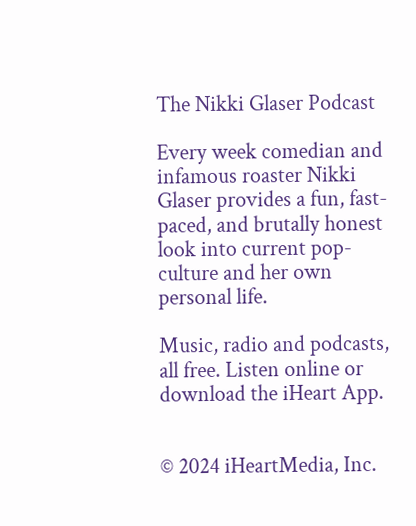The Nikki Glaser Podcast

Every week comedian and infamous roaster Nikki Glaser provides a fun, fast-paced, and brutally honest look into current pop-culture and her own personal life.

Music, radio and podcasts, all free. Listen online or download the iHeart App.


© 2024 iHeartMedia, Inc.